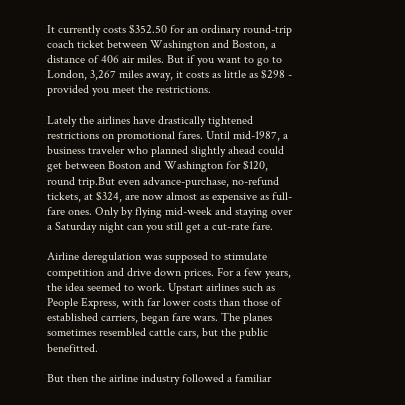It currently costs $352.50 for an ordinary round-trip coach ticket between Washington and Boston, a distance of 406 air miles. But if you want to go to London, 3,267 miles away, it costs as little as $298 - provided you meet the restrictions.

Lately the airlines have drastically tightened restrictions on promotional fares. Until mid-1987, a business traveler who planned slightly ahead could get between Boston and Washington for $120, round trip.But even advance-purchase, no-refund tickets, at $324, are now almost as expensive as full-fare ones. Only by flying mid-week and staying over a Saturday night can you still get a cut-rate fare.

Airline deregulation was supposed to stimulate competition and drive down prices. For a few years, the idea seemed to work. Upstart airlines such as People Express, with far lower costs than those of established carriers, began fare wars. The planes sometimes resembled cattle cars, but the public benefitted.

But then the airline industry followed a familiar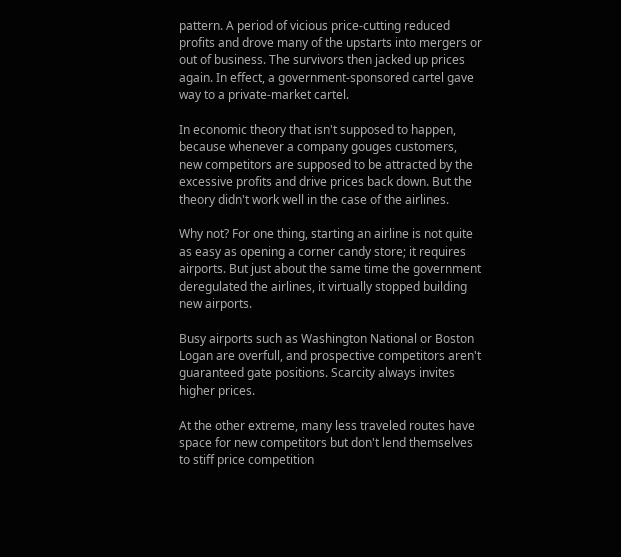pattern. A period of vicious price-cutting reduced profits and drove many of the upstarts into mergers or out of business. The survivors then jacked up prices again. In effect, a government-sponsored cartel gave way to a private-market cartel.

In economic theory that isn't supposed to happen, because whenever a company gouges customers, new competitors are supposed to be attracted by the excessive profits and drive prices back down. But the theory didn't work well in the case of the airlines.

Why not? For one thing, starting an airline is not quite as easy as opening a corner candy store; it requires airports. But just about the same time the government deregulated the airlines, it virtually stopped building new airports.

Busy airports such as Washington National or Boston Logan are overfull, and prospective competitors aren't guaranteed gate positions. Scarcity always invites higher prices.

At the other extreme, many less traveled routes have space for new competitors but don't lend themselves to stiff price competition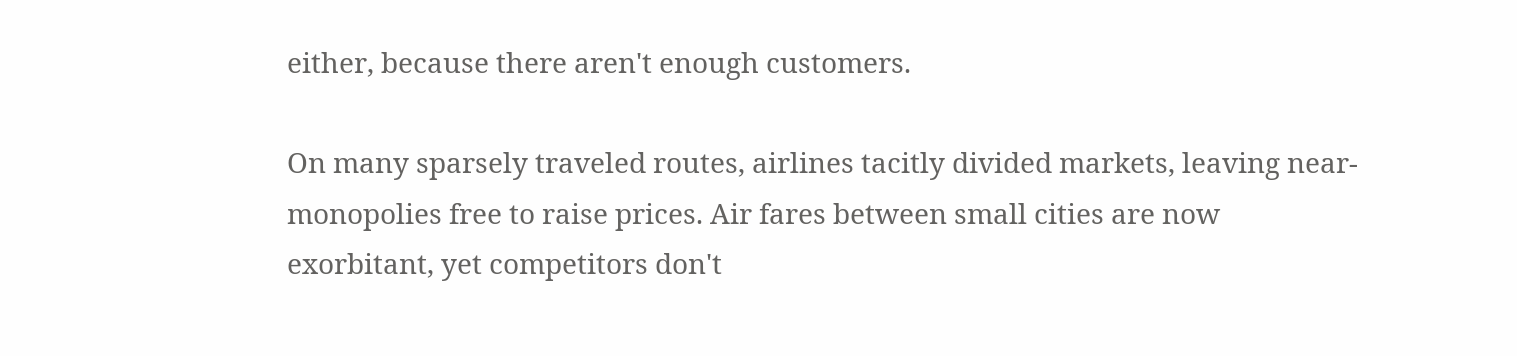either, because there aren't enough customers.

On many sparsely traveled routes, airlines tacitly divided markets, leaving near-monopolies free to raise prices. Air fares between small cities are now exorbitant, yet competitors don't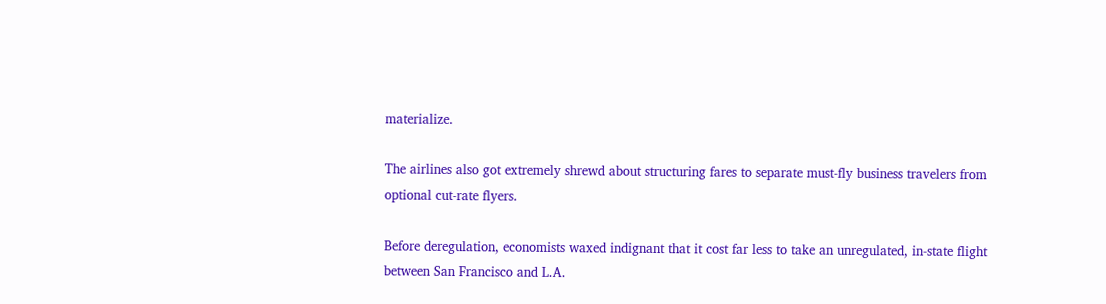materialize.

The airlines also got extremely shrewd about structuring fares to separate must-fly business travelers from optional cut-rate flyers.

Before deregulation, economists waxed indignant that it cost far less to take an unregulated, in-state flight between San Francisco and L.A.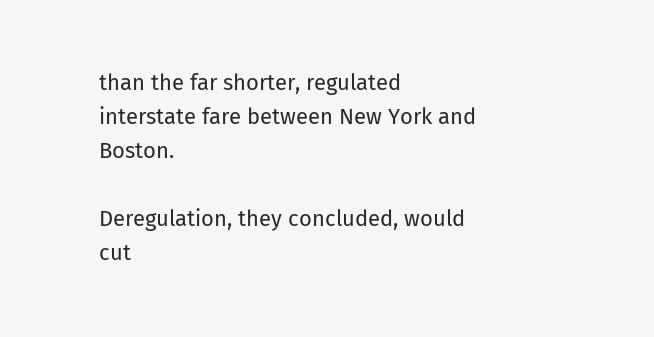than the far shorter, regulated interstate fare between New York and Boston.

Deregulation, they concluded, would cut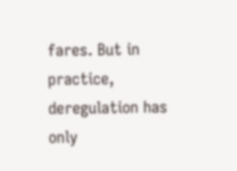fares. But in practice, deregulation has only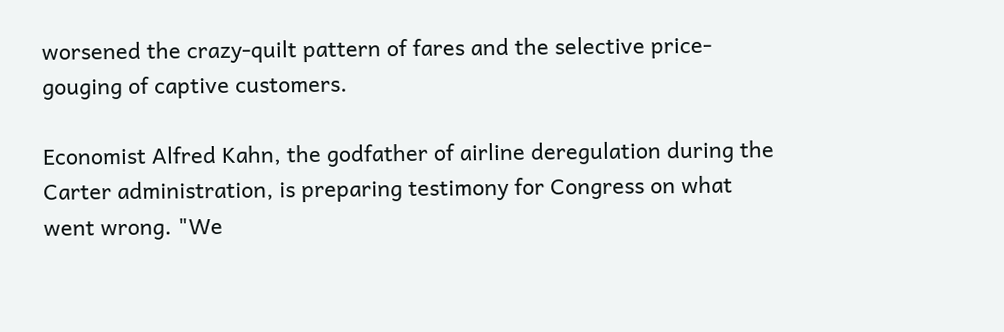worsened the crazy-quilt pattern of fares and the selective price-gouging of captive customers.

Economist Alfred Kahn, the godfather of airline deregulation during the Carter administration, is preparing testimony for Congress on what went wrong. "We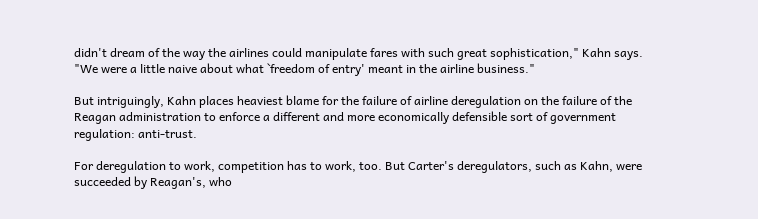didn't dream of the way the airlines could manipulate fares with such great sophistication," Kahn says. "We were a little naive about what `freedom of entry' meant in the airline business."

But intriguingly, Kahn places heaviest blame for the failure of airline deregulation on the failure of the Reagan administration to enforce a different and more economically defensible sort of government regulation: anti-trust.

For deregulation to work, competition has to work, too. But Carter's deregulators, such as Kahn, were succeeded by Reagan's, who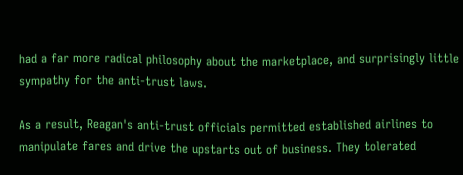had a far more radical philosophy about the marketplace, and surprisingly little sympathy for the anti-trust laws.

As a result, Reagan's anti-trust officials permitted established airlines to manipulate fares and drive the upstarts out of business. They tolerated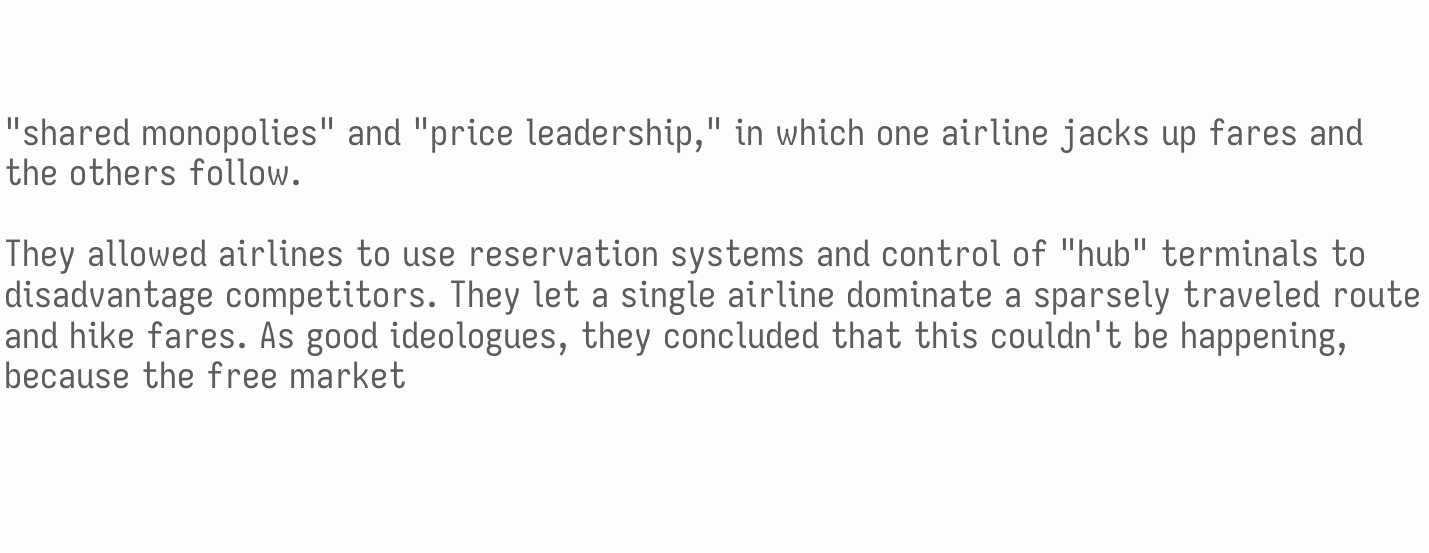"shared monopolies" and "price leadership," in which one airline jacks up fares and the others follow.

They allowed airlines to use reservation systems and control of "hub" terminals to disadvantage competitors. They let a single airline dominate a sparsely traveled route and hike fares. As good ideologues, they concluded that this couldn't be happening, because the free market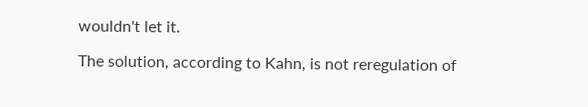wouldn't let it.

The solution, according to Kahn, is not reregulation of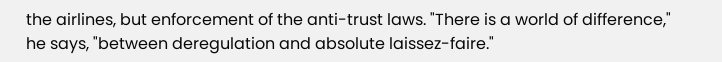the airlines, but enforcement of the anti-trust laws. "There is a world of difference," he says, "between deregulation and absolute laissez-faire."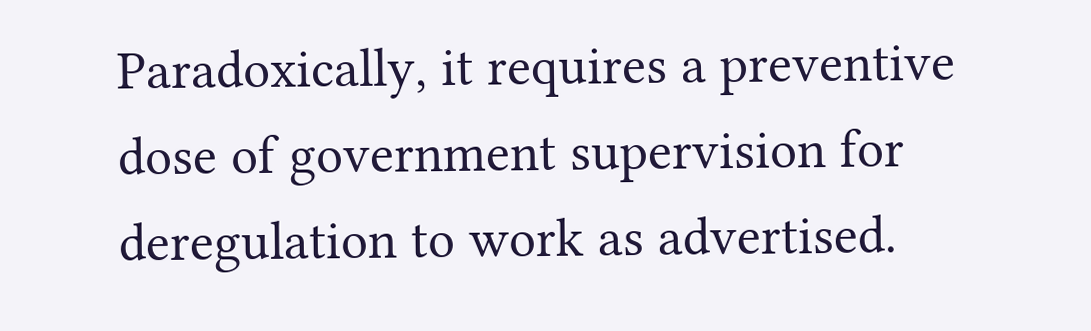Paradoxically, it requires a preventive dose of government supervision for deregulation to work as advertised.